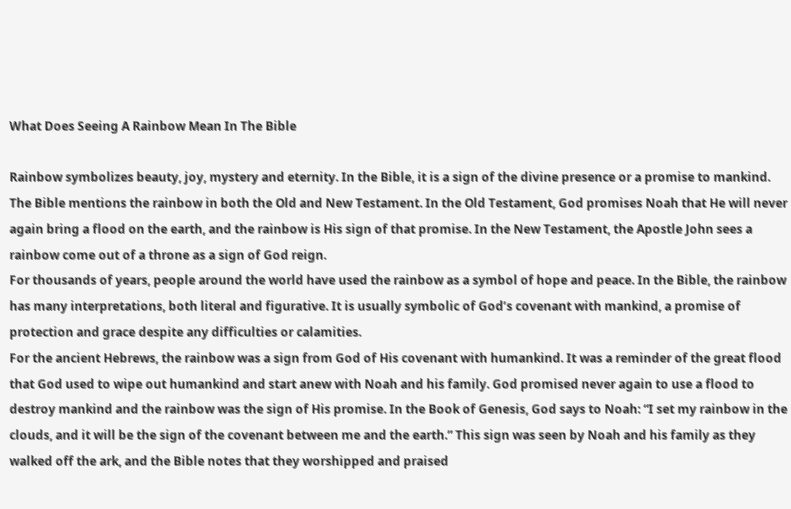What Does Seeing A Rainbow Mean In The Bible

Rainbow symbolizes beauty, joy, mystery and eternity. In the Bible, it is a sign of the divine presence or a promise to mankind. The Bible mentions the rainbow in both the Old and New Testament. In the Old Testament, God promises Noah that He will never again bring a flood on the earth, and the rainbow is His sign of that promise. In the New Testament, the Apostle John sees a rainbow come out of a throne as a sign of God reign.
For thousands of years, people around the world have used the rainbow as a symbol of hope and peace. In the Bible, the rainbow has many interpretations, both literal and figurative. It is usually symbolic of God’s covenant with mankind, a promise of protection and grace despite any difficulties or calamities.
For the ancient Hebrews, the rainbow was a sign from God of His covenant with humankind. It was a reminder of the great flood that God used to wipe out humankind and start anew with Noah and his family. God promised never again to use a flood to destroy mankind and the rainbow was the sign of His promise. In the Book of Genesis, God says to Noah: “I set my rainbow in the clouds, and it will be the sign of the covenant between me and the earth.” This sign was seen by Noah and his family as they walked off the ark, and the Bible notes that they worshipped and praised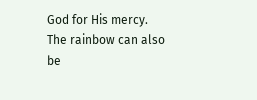God for His mercy.
The rainbow can also be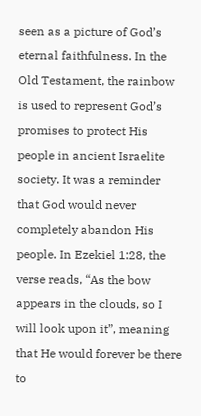seen as a picture of God’s eternal faithfulness. In the Old Testament, the rainbow is used to represent God’s promises to protect His people in ancient Israelite society. It was a reminder that God would never completely abandon His people. In Ezekiel 1:28, the verse reads, “As the bow appears in the clouds, so I will look upon it”, meaning that He would forever be there to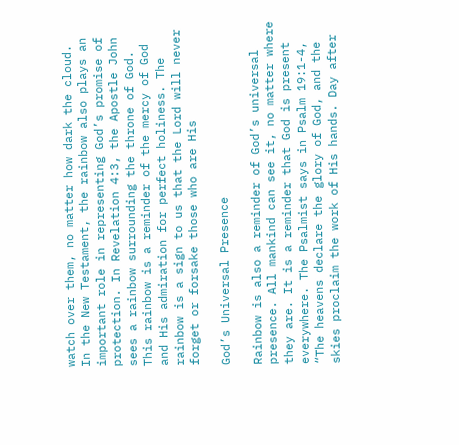watch over them, no matter how dark the cloud.
In the New Testament, the rainbow also plays an important role in representing God’s promise of protection. In Revelation 4:3, the Apostle John sees a rainbow surrounding the throne of God. This rainbow is a reminder of the mercy of God and His admiration for perfect holiness. The rainbow is a sign to us that the Lord will never forget or forsake those who are His

God’s Universal Presence

Rainbow is also a reminder of God’s universal presence. All mankind can see it, no matter where they are. It is a reminder that God is present everywhere. The Psalmist says in Psalm 19:1-4, “The heavens declare the glory of God, and the skies proclaim the work of His hands. Day after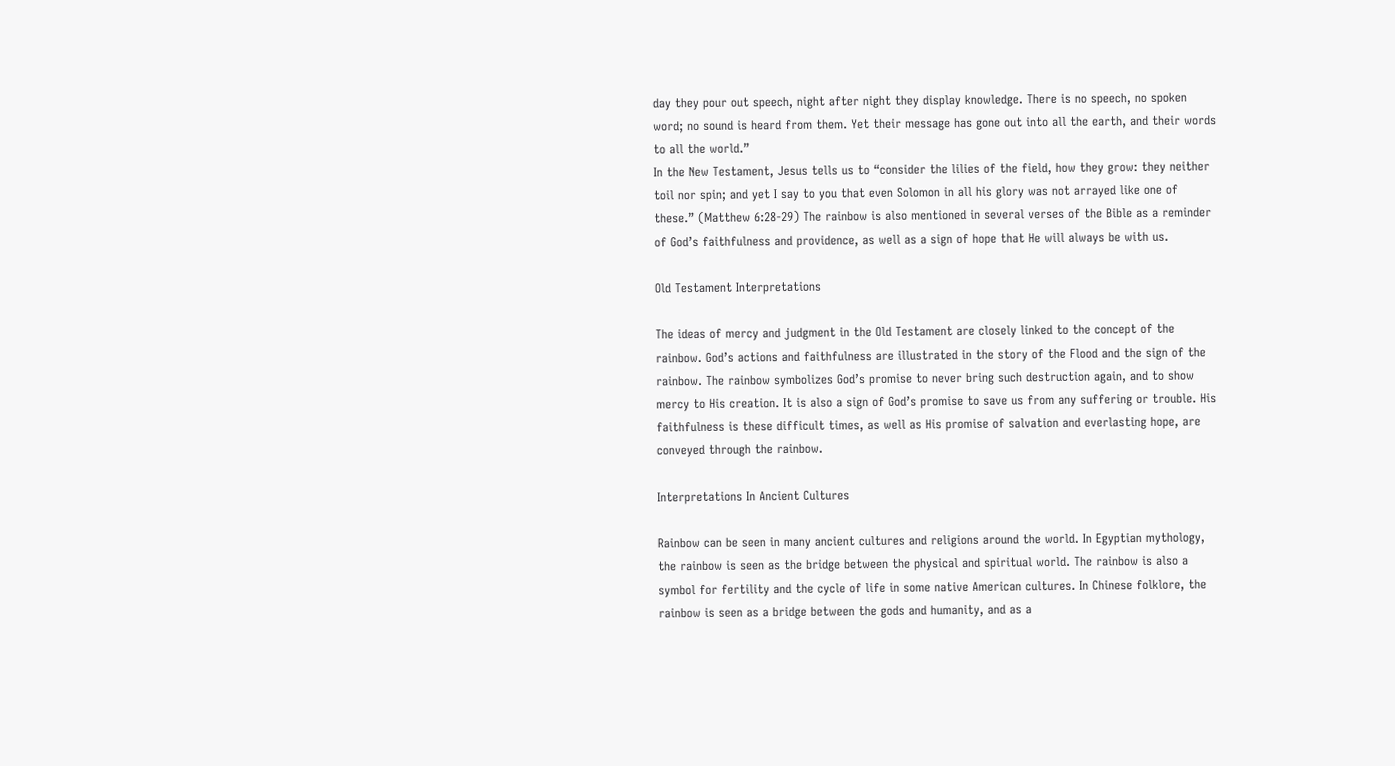day they pour out speech, night after night they display knowledge. There is no speech, no spoken word; no sound is heard from them. Yet their message has gone out into all the earth, and their words to all the world.”
In the New Testament, Jesus tells us to “consider the lilies of the field, how they grow: they neither toil nor spin; and yet I say to you that even Solomon in all his glory was not arrayed like one of these.” (Matthew 6:28-29) The rainbow is also mentioned in several verses of the Bible as a reminder of God’s faithfulness and providence, as well as a sign of hope that He will always be with us.

Old Testament Interpretations

The ideas of mercy and judgment in the Old Testament are closely linked to the concept of the rainbow. God’s actions and faithfulness are illustrated in the story of the Flood and the sign of the rainbow. The rainbow symbolizes God’s promise to never bring such destruction again, and to show mercy to His creation. It is also a sign of God’s promise to save us from any suffering or trouble. His faithfulness is these difficult times, as well as His promise of salvation and everlasting hope, are conveyed through the rainbow.

Interpretations In Ancient Cultures

Rainbow can be seen in many ancient cultures and religions around the world. In Egyptian mythology, the rainbow is seen as the bridge between the physical and spiritual world. The rainbow is also a symbol for fertility and the cycle of life in some native American cultures. In Chinese folklore, the rainbow is seen as a bridge between the gods and humanity, and as a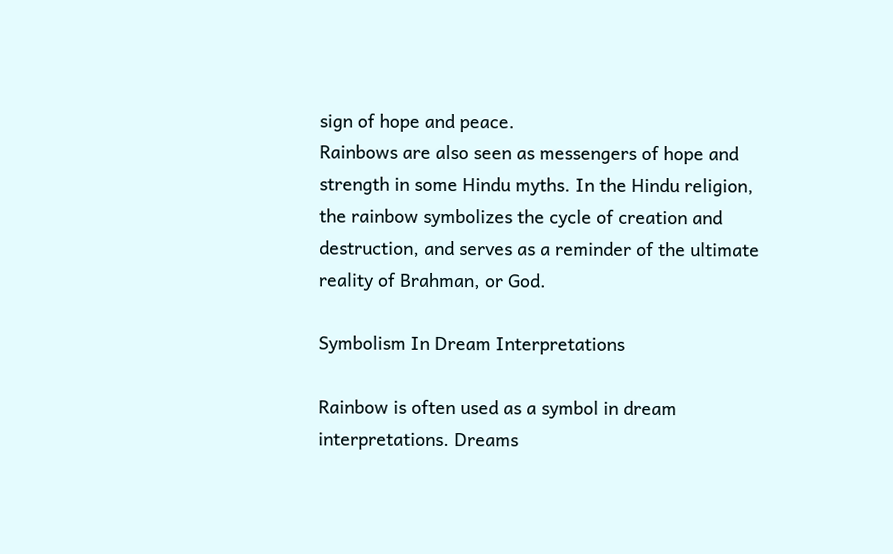sign of hope and peace.
Rainbows are also seen as messengers of hope and strength in some Hindu myths. In the Hindu religion, the rainbow symbolizes the cycle of creation and destruction, and serves as a reminder of the ultimate reality of Brahman, or God.

Symbolism In Dream Interpretations

Rainbow is often used as a symbol in dream interpretations. Dreams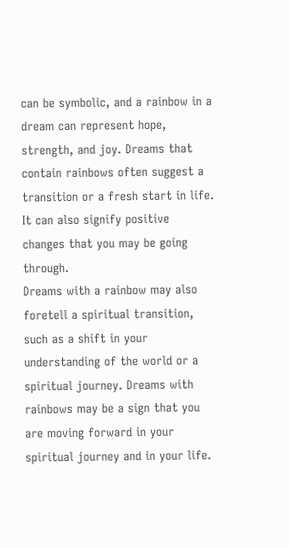can be symbolic, and a rainbow in a dream can represent hope, strength, and joy. Dreams that contain rainbows often suggest a transition or a fresh start in life. It can also signify positive changes that you may be going through.
Dreams with a rainbow may also foretell a spiritual transition, such as a shift in your understanding of the world or a spiritual journey. Dreams with rainbows may be a sign that you are moving forward in your spiritual journey and in your life.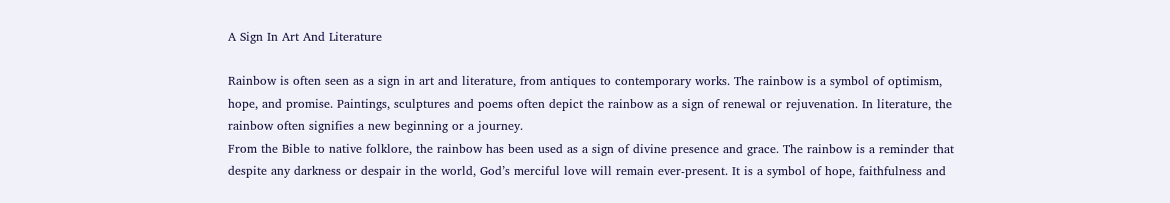A Sign In Art And Literature

Rainbow is often seen as a sign in art and literature, from antiques to contemporary works. The rainbow is a symbol of optimism, hope, and promise. Paintings, sculptures and poems often depict the rainbow as a sign of renewal or rejuvenation. In literature, the rainbow often signifies a new beginning or a journey.
From the Bible to native folklore, the rainbow has been used as a sign of divine presence and grace. The rainbow is a reminder that despite any darkness or despair in the world, God’s merciful love will remain ever-present. It is a symbol of hope, faithfulness and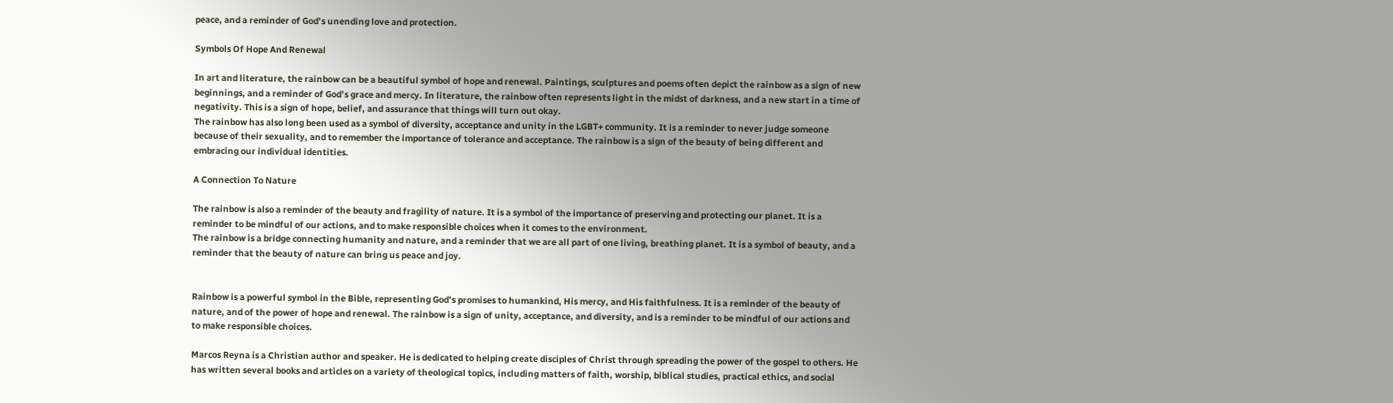peace, and a reminder of God’s unending love and protection.

Symbols Of Hope And Renewal

In art and literature, the rainbow can be a beautiful symbol of hope and renewal. Paintings, sculptures and poems often depict the rainbow as a sign of new beginnings, and a reminder of God’s grace and mercy. In literature, the rainbow often represents light in the midst of darkness, and a new start in a time of negativity. This is a sign of hope, belief, and assurance that things will turn out okay.
The rainbow has also long been used as a symbol of diversity, acceptance and unity in the LGBT+ community. It is a reminder to never judge someone because of their sexuality, and to remember the importance of tolerance and acceptance. The rainbow is a sign of the beauty of being different and embracing our individual identities.

A Connection To Nature

The rainbow is also a reminder of the beauty and fragility of nature. It is a symbol of the importance of preserving and protecting our planet. It is a reminder to be mindful of our actions, and to make responsible choices when it comes to the environment.
The rainbow is a bridge connecting humanity and nature, and a reminder that we are all part of one living, breathing planet. It is a symbol of beauty, and a reminder that the beauty of nature can bring us peace and joy.


Rainbow is a powerful symbol in the Bible, representing God’s promises to humankind, His mercy, and His faithfulness. It is a reminder of the beauty of nature, and of the power of hope and renewal. The rainbow is a sign of unity, acceptance, and diversity, and is a reminder to be mindful of our actions and to make responsible choices.

Marcos Reyna is a Christian author and speaker. He is dedicated to helping create disciples of Christ through spreading the power of the gospel to others. He has written several books and articles on a variety of theological topics, including matters of faith, worship, biblical studies, practical ethics, and social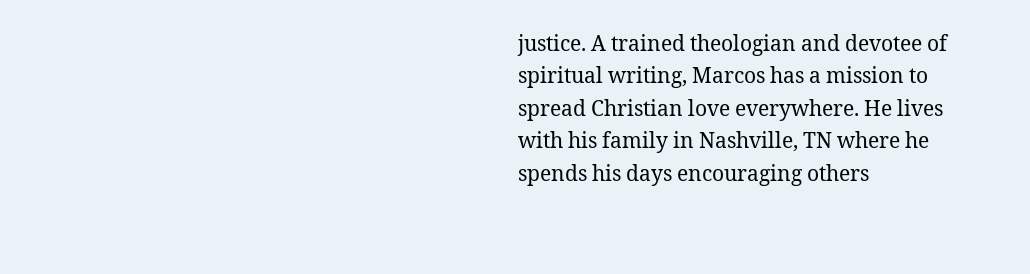justice. A trained theologian and devotee of spiritual writing, Marcos has a mission to spread Christian love everywhere. He lives with his family in Nashville, TN where he spends his days encouraging others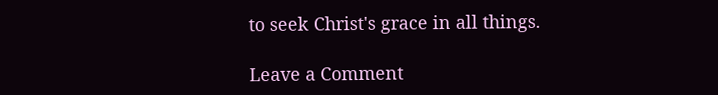to seek Christ's grace in all things.

Leave a Comment